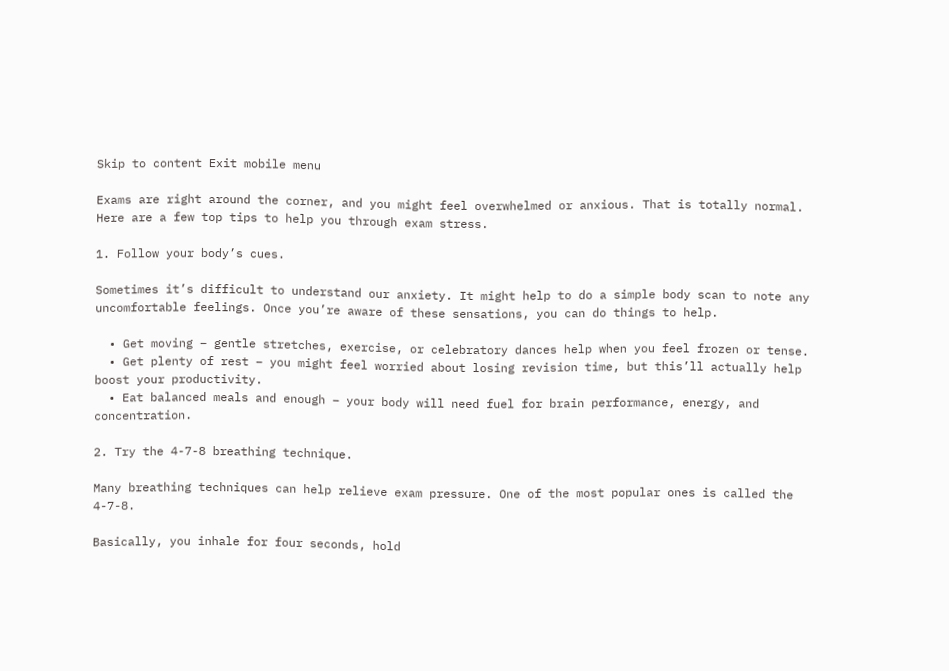Skip to content Exit mobile menu

Exams are right around the corner, and you might feel overwhelmed or anxious. That is totally normal. Here are a few top tips to help you through exam stress.

1. Follow your body’s cues.

Sometimes it’s difficult to understand our anxiety. It might help to do a simple body scan to note any uncomfortable feelings. Once you’re aware of these sensations, you can do things to help.

  • Get moving – gentle stretches, exercise, or celebratory dances help when you feel frozen or tense.
  • Get plenty of rest – you might feel worried about losing revision time, but this’ll actually help boost your productivity.
  • Eat balanced meals and enough – your body will need fuel for brain performance, energy, and concentration.

2. Try the 4-7-8 breathing technique.

Many breathing techniques can help relieve exam pressure. One of the most popular ones is called the 4-7-8.

Basically, you inhale for four seconds, hold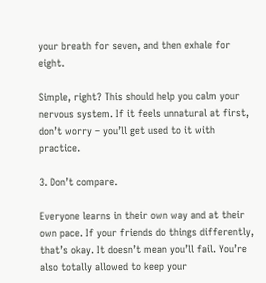your breath for seven, and then exhale for eight.

Simple, right? This should help you calm your nervous system. If it feels unnatural at first, don’t worry – you’ll get used to it with practice.

3. Don’t compare.

Everyone learns in their own way and at their own pace. If your friends do things differently, that’s okay. It doesn’t mean you’ll fail. You’re also totally allowed to keep your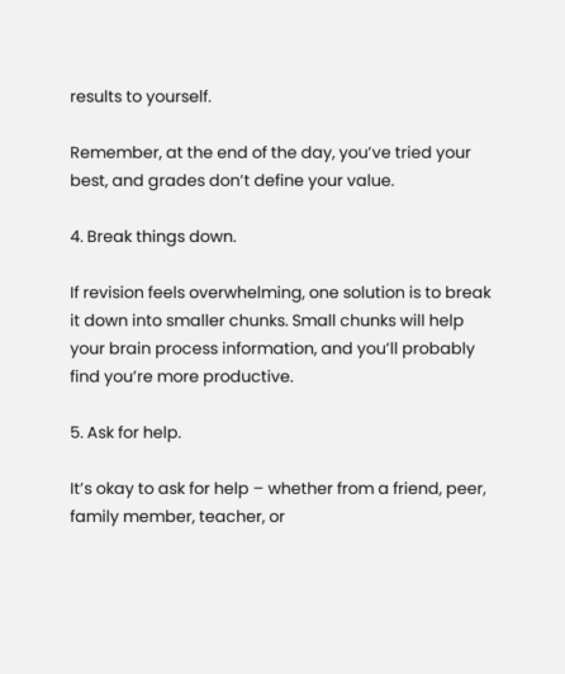results to yourself.

Remember, at the end of the day, you’ve tried your best, and grades don’t define your value.

4. Break things down.

If revision feels overwhelming, one solution is to break it down into smaller chunks. Small chunks will help your brain process information, and you’ll probably find you’re more productive.

5. Ask for help.

It’s okay to ask for help – whether from a friend, peer, family member, teacher, or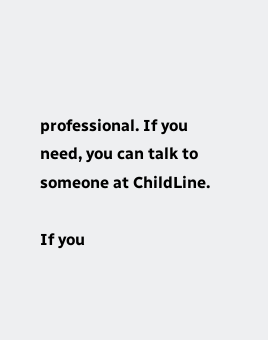professional. If you need, you can talk to someone at ChildLine.

If you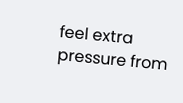feel extra pressure from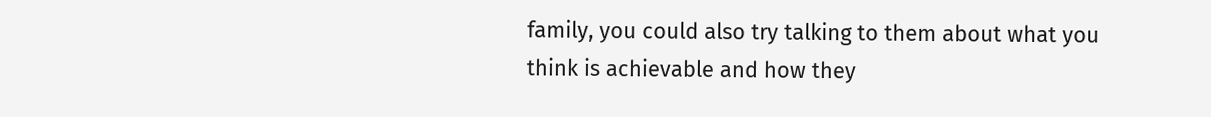family, you could also try talking to them about what you think is achievable and how they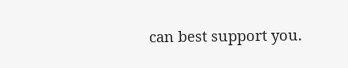can best support you.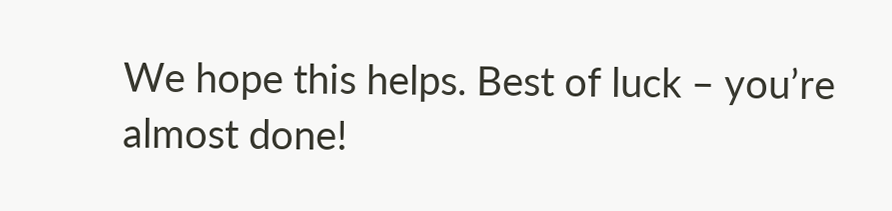We hope this helps. Best of luck – you’re almost done!